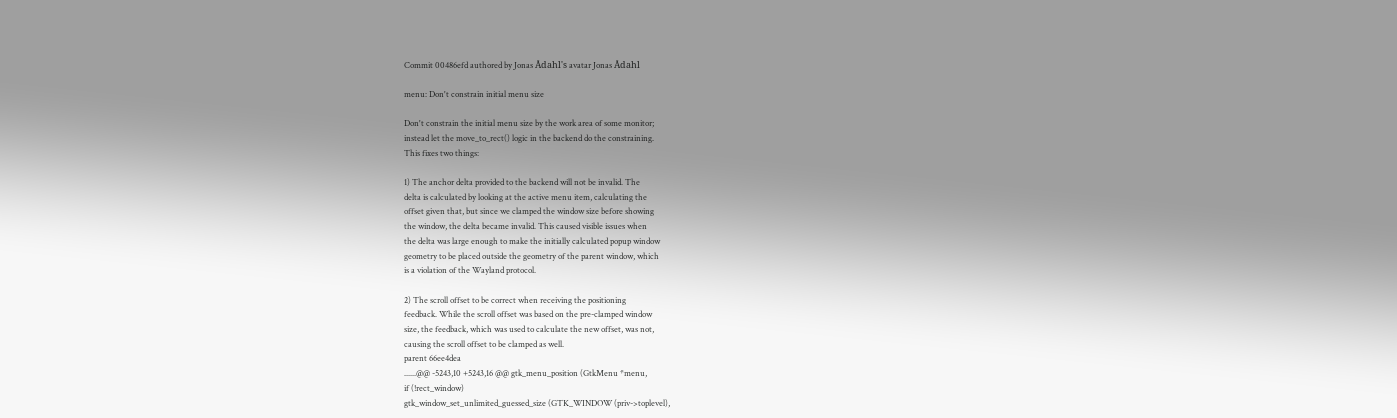Commit 00486efd authored by Jonas Ådahl's avatar Jonas Ådahl

menu: Don't constrain initial menu size

Don't constrain the initial menu size by the work area of some monitor;
instead let the move_to_rect() logic in the backend do the constraining.
This fixes two things:

1) The anchor delta provided to the backend will not be invalid. The
delta is calculated by looking at the active menu item, calculating the
offset given that, but since we clamped the window size before showing
the window, the delta became invalid. This caused visible issues when
the delta was large enough to make the initially calculated popup window
geometry to be placed outside the geometry of the parent window, which
is a violation of the Wayland protocol.

2) The scroll offset to be correct when receiving the positioning
feedback. While the scroll offset was based on the pre-clamped window
size, the feedback, which was used to calculate the new offset, was not,
causing the scroll offset to be clamped as well.
parent 66ee4dea
......@@ -5243,10 +5243,16 @@ gtk_menu_position (GtkMenu *menu,
if (!rect_window)
gtk_window_set_unlimited_guessed_size (GTK_WINDOW (priv->toplevel),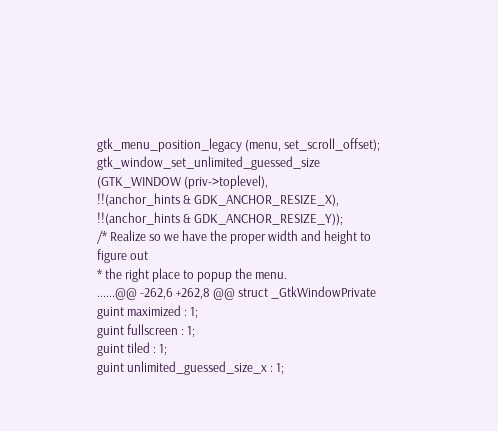gtk_menu_position_legacy (menu, set_scroll_offset);
gtk_window_set_unlimited_guessed_size (GTK_WINDOW (priv->toplevel),
!!(anchor_hints & GDK_ANCHOR_RESIZE_X),
!!(anchor_hints & GDK_ANCHOR_RESIZE_Y));
/* Realize so we have the proper width and height to figure out
* the right place to popup the menu.
......@@ -262,6 +262,8 @@ struct _GtkWindowPrivate
guint maximized : 1;
guint fullscreen : 1;
guint tiled : 1;
guint unlimited_guessed_size_x : 1;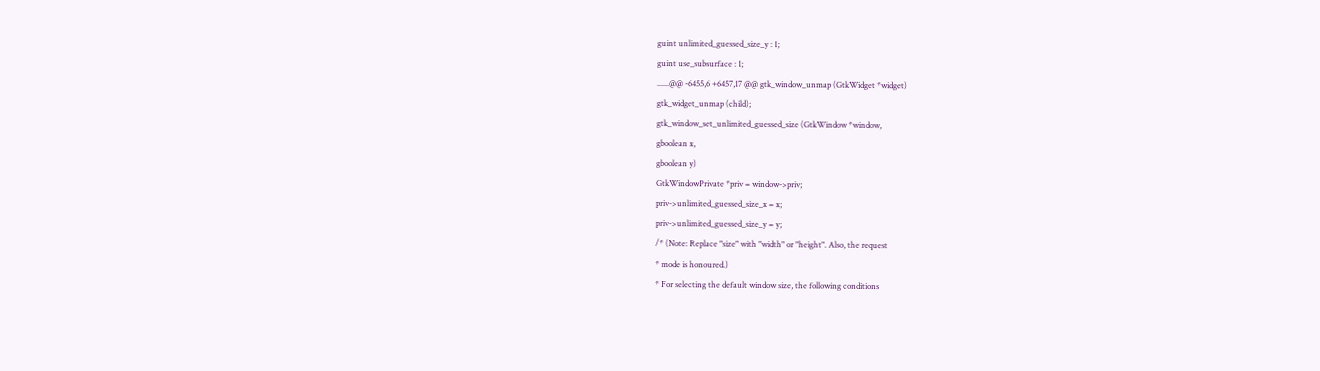guint unlimited_guessed_size_y : 1;
guint use_subsurface : 1;
......@@ -6455,6 +6457,17 @@ gtk_window_unmap (GtkWidget *widget)
gtk_widget_unmap (child);
gtk_window_set_unlimited_guessed_size (GtkWindow *window,
gboolean x,
gboolean y)
GtkWindowPrivate *priv = window->priv;
priv->unlimited_guessed_size_x = x;
priv->unlimited_guessed_size_y = y;
/* (Note: Replace "size" with "width" or "height". Also, the request
* mode is honoured.)
* For selecting the default window size, the following conditions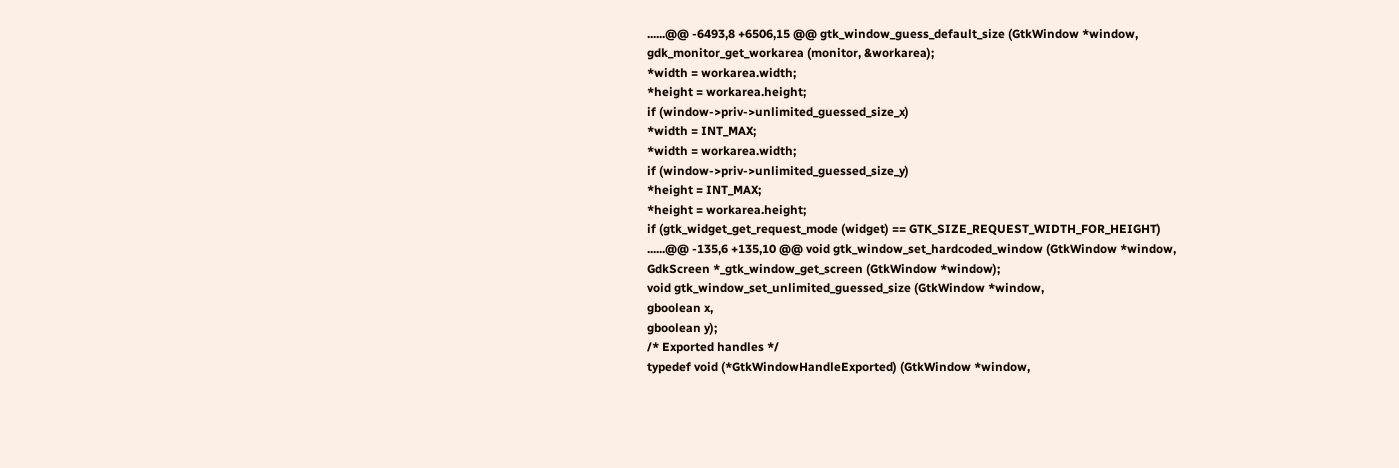......@@ -6493,8 +6506,15 @@ gtk_window_guess_default_size (GtkWindow *window,
gdk_monitor_get_workarea (monitor, &workarea);
*width = workarea.width;
*height = workarea.height;
if (window->priv->unlimited_guessed_size_x)
*width = INT_MAX;
*width = workarea.width;
if (window->priv->unlimited_guessed_size_y)
*height = INT_MAX;
*height = workarea.height;
if (gtk_widget_get_request_mode (widget) == GTK_SIZE_REQUEST_WIDTH_FOR_HEIGHT)
......@@ -135,6 +135,10 @@ void gtk_window_set_hardcoded_window (GtkWindow *window,
GdkScreen *_gtk_window_get_screen (GtkWindow *window);
void gtk_window_set_unlimited_guessed_size (GtkWindow *window,
gboolean x,
gboolean y);
/* Exported handles */
typedef void (*GtkWindowHandleExported) (GtkWindow *window,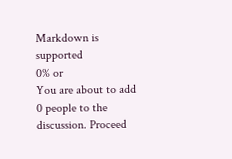Markdown is supported
0% or
You are about to add 0 people to the discussion. Proceed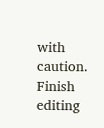with caution.
Finish editing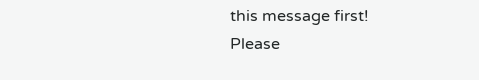this message first!
Please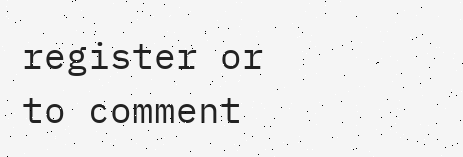register or to comment